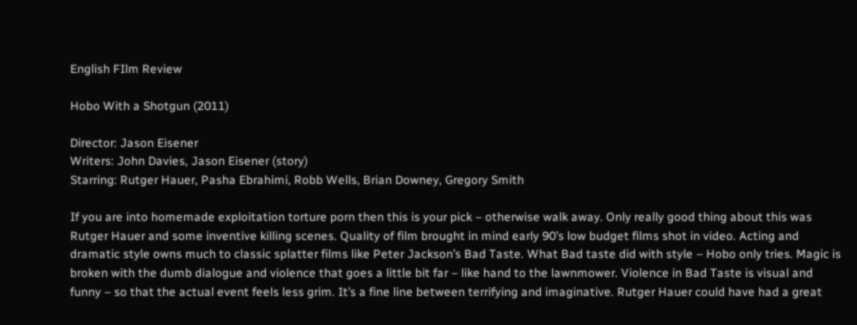English FIlm Review

Hobo With a Shotgun (2011)

Director: Jason Eisener
Writers: John Davies, Jason Eisener (story)
Starring: Rutger Hauer, Pasha Ebrahimi, Robb Wells, Brian Downey, Gregory Smith

If you are into homemade exploitation torture porn then this is your pick – otherwise walk away. Only really good thing about this was Rutger Hauer and some inventive killing scenes. Quality of film brought in mind early 90’s low budget films shot in video. Acting and dramatic style owns much to classic splatter films like Peter Jackson’s Bad Taste. What Bad taste did with style – Hobo only tries. Magic is broken with the dumb dialogue and violence that goes a little bit far – like hand to the lawnmower. Violence in Bad Taste is visual and funny – so that the actual event feels less grim. It’s a fine line between terrifying and imaginative. Rutger Hauer could have had a great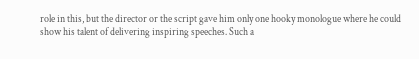role in this, but the director or the script gave him only one hooky monologue where he could show his talent of delivering inspiring speeches. Such a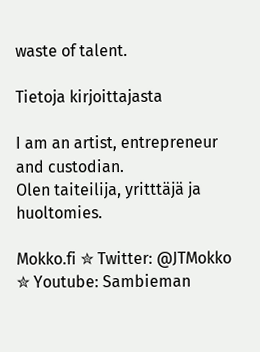waste of talent.

Tietoja kirjoittajasta

I am an artist, entrepreneur and custodian.
Olen taiteilija, yritttäjä ja huoltomies.

Mokko.fi ✮ Twitter: @JTMokko ✮ Youtube: Sambieman